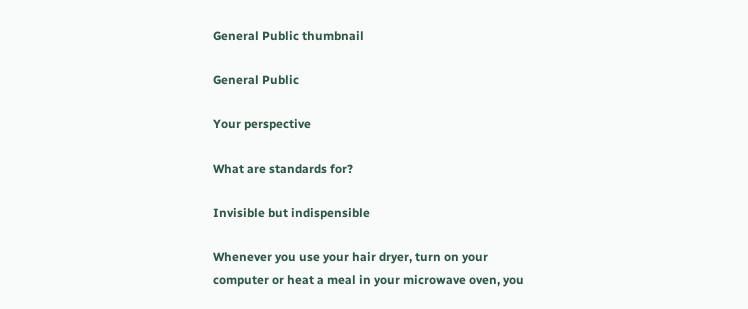General Public thumbnail

General Public

Your perspective

What are standards for?

Invisible but indispensible

Whenever you use your hair dryer, turn on your computer or heat a meal in your microwave oven, you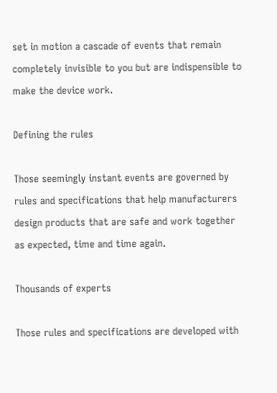set in motion a cascade of events that remain completely invisible to you but are indispensible to make the device work.

Defining the rules

Those seemingly instant events are governed by rules and specifications that help manufacturers design products that are safe and work together as expected, time and time again.

Thousands of experts

Those rules and specifications are developed with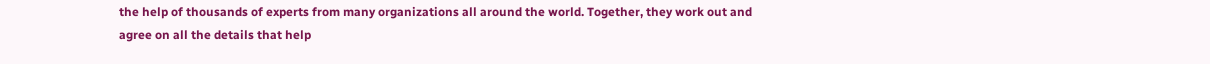the help of thousands of experts from many organizations all around the world. Together, they work out and agree on all the details that help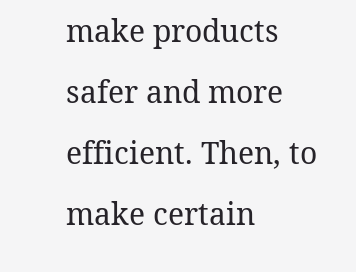make products safer and more efficient. Then, to make certain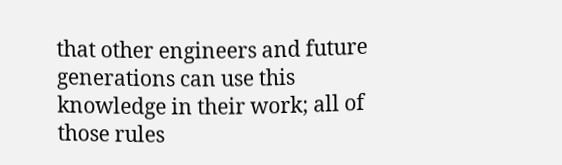that other engineers and future generations can use this knowledge in their work; all of those rules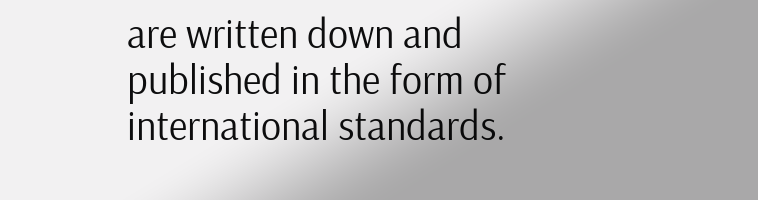are written down and published in the form of international standards.